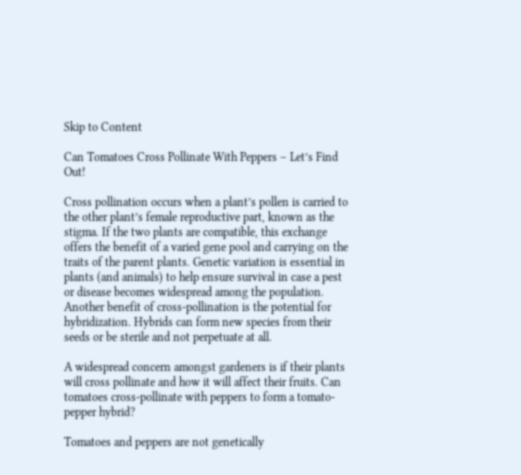Skip to Content

Can Tomatoes Cross Pollinate With Peppers – Let’s Find Out!

Cross pollination occurs when a plant’s pollen is carried to the other plant’s female reproductive part, known as the stigma. If the two plants are compatible, this exchange offers the benefit of a varied gene pool and carrying on the traits of the parent plants. Genetic variation is essential in plants (and animals) to help ensure survival in case a pest or disease becomes widespread among the population. Another benefit of cross-pollination is the potential for hybridization. Hybrids can form new species from their seeds or be sterile and not perpetuate at all.

A widespread concern amongst gardeners is if their plants will cross pollinate and how it will affect their fruits. Can tomatoes cross-pollinate with peppers to form a tomato-pepper hybrid?

Tomatoes and peppers are not genetically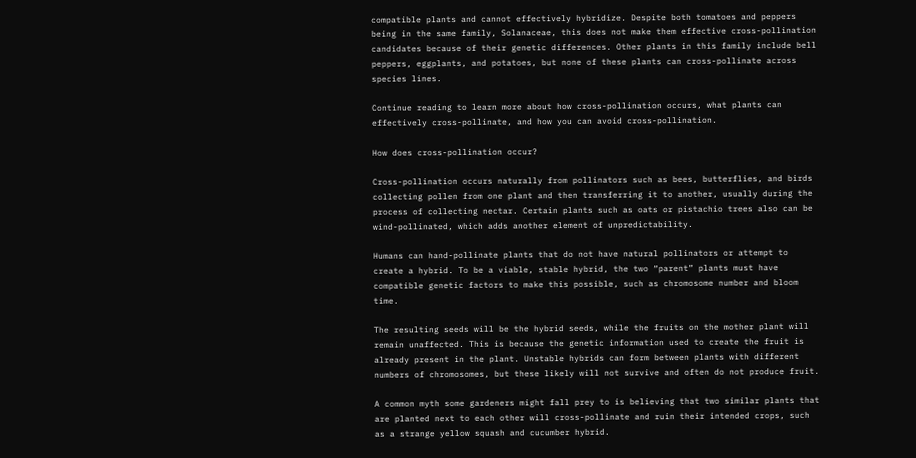compatible plants and cannot effectively hybridize. Despite both tomatoes and peppers being in the same family, Solanaceae, this does not make them effective cross-pollination candidates because of their genetic differences. Other plants in this family include bell peppers, eggplants, and potatoes, but none of these plants can cross-pollinate across species lines.

Continue reading to learn more about how cross-pollination occurs, what plants can effectively cross-pollinate, and how you can avoid cross-pollination.

How does cross-pollination occur?

Cross-pollination occurs naturally from pollinators such as bees, butterflies, and birds collecting pollen from one plant and then transferring it to another, usually during the process of collecting nectar. Certain plants such as oats or pistachio trees also can be wind-pollinated, which adds another element of unpredictability.

Humans can hand-pollinate plants that do not have natural pollinators or attempt to create a hybrid. To be a viable, stable hybrid, the two “parent” plants must have compatible genetic factors to make this possible, such as chromosome number and bloom time.

The resulting seeds will be the hybrid seeds, while the fruits on the mother plant will remain unaffected. This is because the genetic information used to create the fruit is already present in the plant. Unstable hybrids can form between plants with different numbers of chromosomes, but these likely will not survive and often do not produce fruit.

A common myth some gardeners might fall prey to is believing that two similar plants that are planted next to each other will cross-pollinate and ruin their intended crops, such as a strange yellow squash and cucumber hybrid.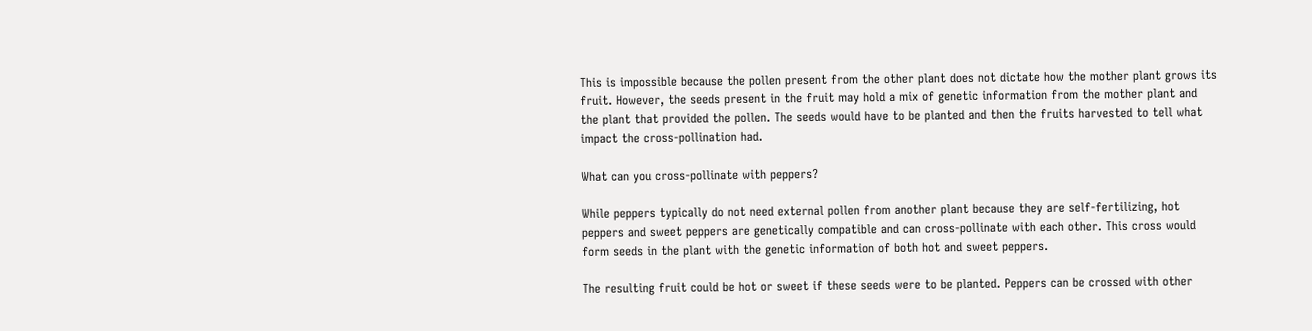This is impossible because the pollen present from the other plant does not dictate how the mother plant grows its fruit. However, the seeds present in the fruit may hold a mix of genetic information from the mother plant and the plant that provided the pollen. The seeds would have to be planted and then the fruits harvested to tell what impact the cross-pollination had.

What can you cross-pollinate with peppers?

While peppers typically do not need external pollen from another plant because they are self-fertilizing, hot peppers and sweet peppers are genetically compatible and can cross-pollinate with each other. This cross would form seeds in the plant with the genetic information of both hot and sweet peppers.

The resulting fruit could be hot or sweet if these seeds were to be planted. Peppers can be crossed with other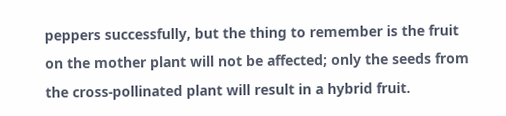peppers successfully, but the thing to remember is the fruit on the mother plant will not be affected; only the seeds from the cross-pollinated plant will result in a hybrid fruit.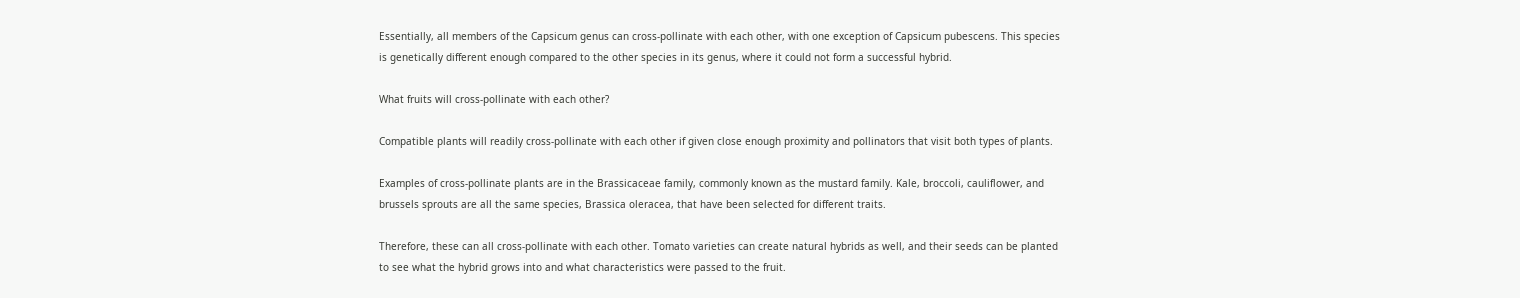Essentially, all members of the Capsicum genus can cross-pollinate with each other, with one exception of Capsicum pubescens. This species is genetically different enough compared to the other species in its genus, where it could not form a successful hybrid.

What fruits will cross-pollinate with each other?

Compatible plants will readily cross-pollinate with each other if given close enough proximity and pollinators that visit both types of plants.

Examples of cross-pollinate plants are in the Brassicaceae family, commonly known as the mustard family. Kale, broccoli, cauliflower, and brussels sprouts are all the same species, Brassica oleracea, that have been selected for different traits.

Therefore, these can all cross-pollinate with each other. Tomato varieties can create natural hybrids as well, and their seeds can be planted to see what the hybrid grows into and what characteristics were passed to the fruit.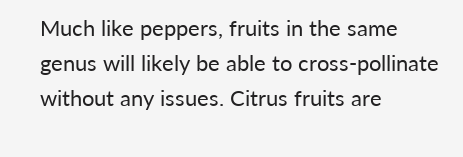Much like peppers, fruits in the same genus will likely be able to cross-pollinate without any issues. Citrus fruits are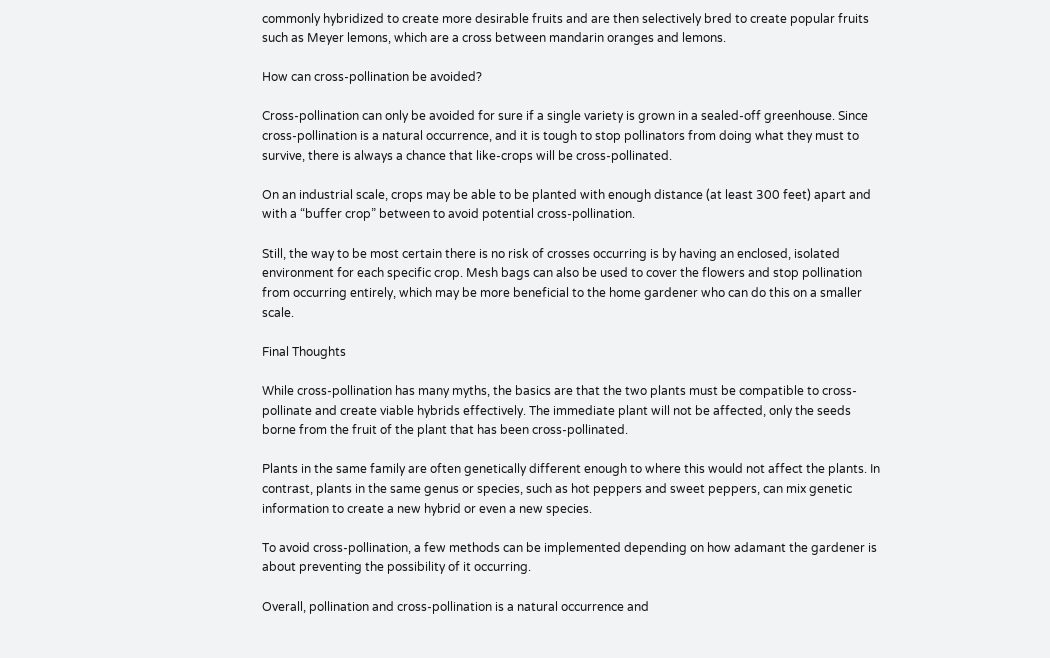commonly hybridized to create more desirable fruits and are then selectively bred to create popular fruits such as Meyer lemons, which are a cross between mandarin oranges and lemons.

How can cross-pollination be avoided?

Cross-pollination can only be avoided for sure if a single variety is grown in a sealed-off greenhouse. Since cross-pollination is a natural occurrence, and it is tough to stop pollinators from doing what they must to survive, there is always a chance that like-crops will be cross-pollinated.

On an industrial scale, crops may be able to be planted with enough distance (at least 300 feet) apart and with a “buffer crop” between to avoid potential cross-pollination.

Still, the way to be most certain there is no risk of crosses occurring is by having an enclosed, isolated environment for each specific crop. Mesh bags can also be used to cover the flowers and stop pollination from occurring entirely, which may be more beneficial to the home gardener who can do this on a smaller scale.

Final Thoughts

While cross-pollination has many myths, the basics are that the two plants must be compatible to cross-pollinate and create viable hybrids effectively. The immediate plant will not be affected, only the seeds borne from the fruit of the plant that has been cross-pollinated.

Plants in the same family are often genetically different enough to where this would not affect the plants. In contrast, plants in the same genus or species, such as hot peppers and sweet peppers, can mix genetic information to create a new hybrid or even a new species.

To avoid cross-pollination, a few methods can be implemented depending on how adamant the gardener is about preventing the possibility of it occurring.

Overall, pollination and cross-pollination is a natural occurrence and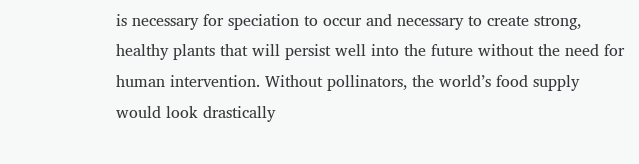is necessary for speciation to occur and necessary to create strong, healthy plants that will persist well into the future without the need for human intervention. Without pollinators, the world’s food supply would look drastically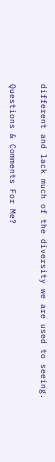different and lack much of the diversity we are used to seeing.

Questions & Comments For Me?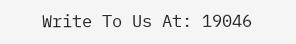Write To Us At: 19046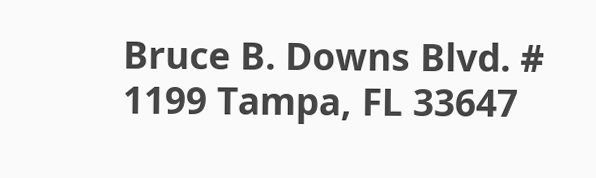Bruce B. Downs Blvd. # 1199 Tampa, FL 33647